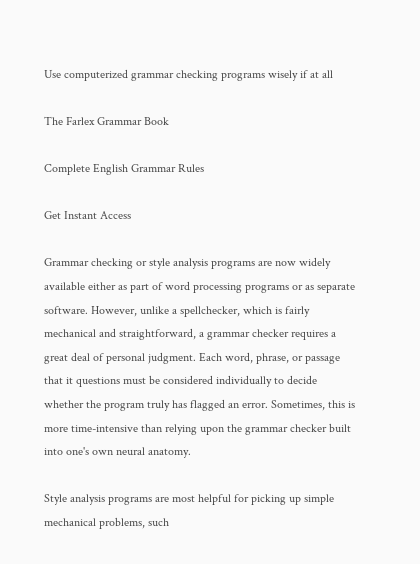Use computerized grammar checking programs wisely if at all

The Farlex Grammar Book

Complete English Grammar Rules

Get Instant Access

Grammar checking or style analysis programs are now widely available either as part of word processing programs or as separate software. However, unlike a spellchecker, which is fairly mechanical and straightforward, a grammar checker requires a great deal of personal judgment. Each word, phrase, or passage that it questions must be considered individually to decide whether the program truly has flagged an error. Sometimes, this is more time-intensive than relying upon the grammar checker built into one's own neural anatomy.

Style analysis programs are most helpful for picking up simple mechanical problems, such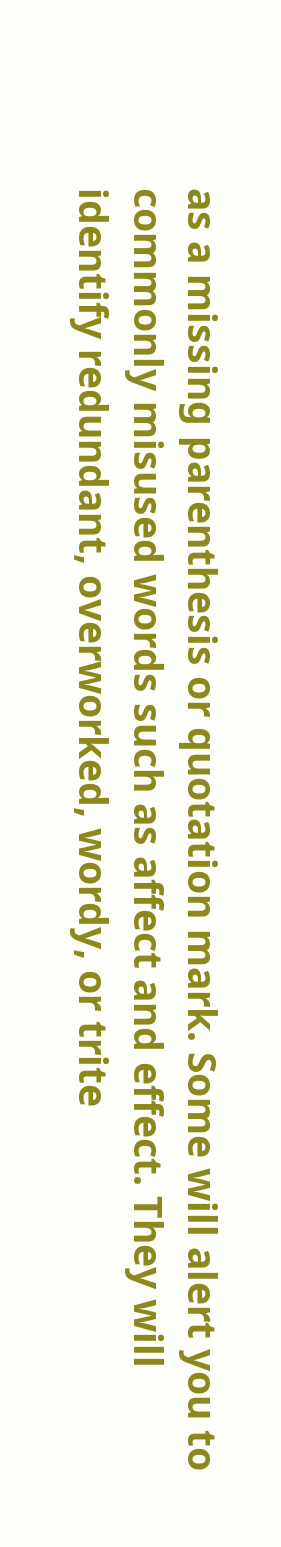as a missing parenthesis or quotation mark. Some will alert you to commonly misused words such as affect and effect. They will identify redundant, overworked, wordy, or trite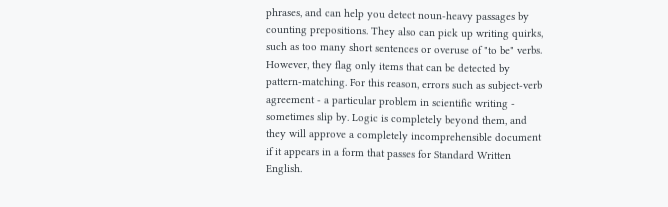phrases, and can help you detect noun-heavy passages by counting prepositions. They also can pick up writing quirks, such as too many short sentences or overuse of "to be" verbs. However, they flag only items that can be detected by pattern-matching. For this reason, errors such as subject-verb agreement - a particular problem in scientific writing - sometimes slip by. Logic is completely beyond them, and they will approve a completely incomprehensible document if it appears in a form that passes for Standard Written English.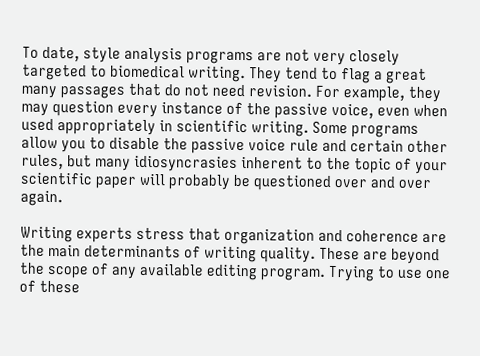To date, style analysis programs are not very closely targeted to biomedical writing. They tend to flag a great many passages that do not need revision. For example, they may question every instance of the passive voice, even when used appropriately in scientific writing. Some programs allow you to disable the passive voice rule and certain other rules, but many idiosyncrasies inherent to the topic of your scientific paper will probably be questioned over and over again.

Writing experts stress that organization and coherence are the main determinants of writing quality. These are beyond the scope of any available editing program. Trying to use one of these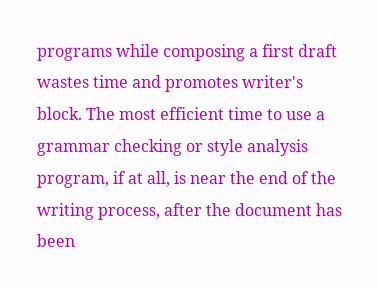programs while composing a first draft wastes time and promotes writer's block. The most efficient time to use a grammar checking or style analysis program, if at all, is near the end of the writing process, after the document has been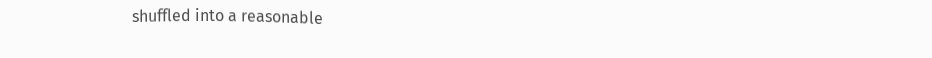shuffled into a reasonable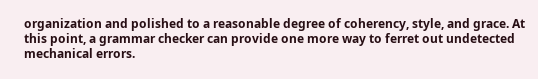organization and polished to a reasonable degree of coherency, style, and grace. At this point, a grammar checker can provide one more way to ferret out undetected mechanical errors.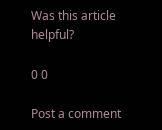Was this article helpful?

0 0

Post a comment